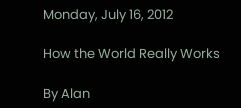Monday, July 16, 2012

How the World Really Works

By Alan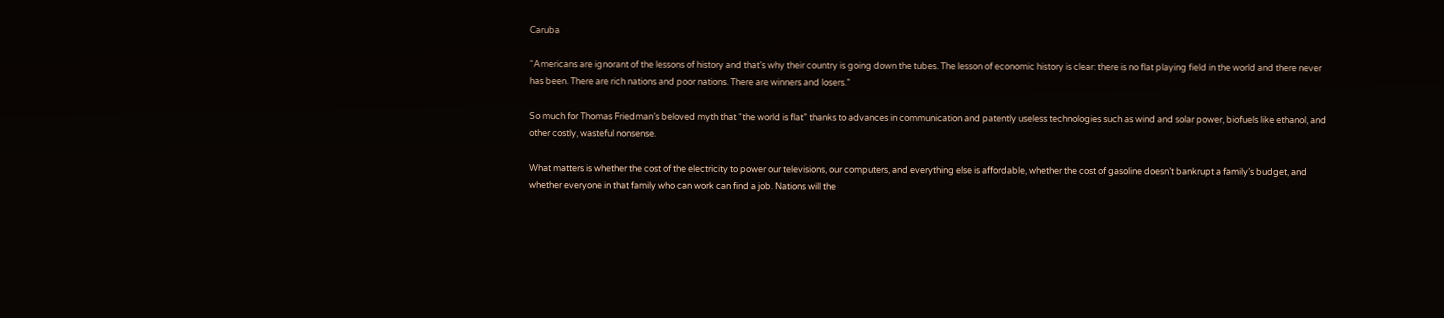Caruba

“Americans are ignorant of the lessons of history and that’s why their country is going down the tubes. The lesson of economic history is clear: there is no flat playing field in the world and there never has been. There are rich nations and poor nations. There are winners and losers.”

So much for Thomas Friedman’s beloved myth that “the world is flat” thanks to advances in communication and patently useless technologies such as wind and solar power, biofuels like ethanol, and other costly, wasteful nonsense.

What matters is whether the cost of the electricity to power our televisions, our computers, and everything else is affordable, whether the cost of gasoline doesn’t bankrupt a family’s budget, and whether everyone in that family who can work can find a job. Nations will the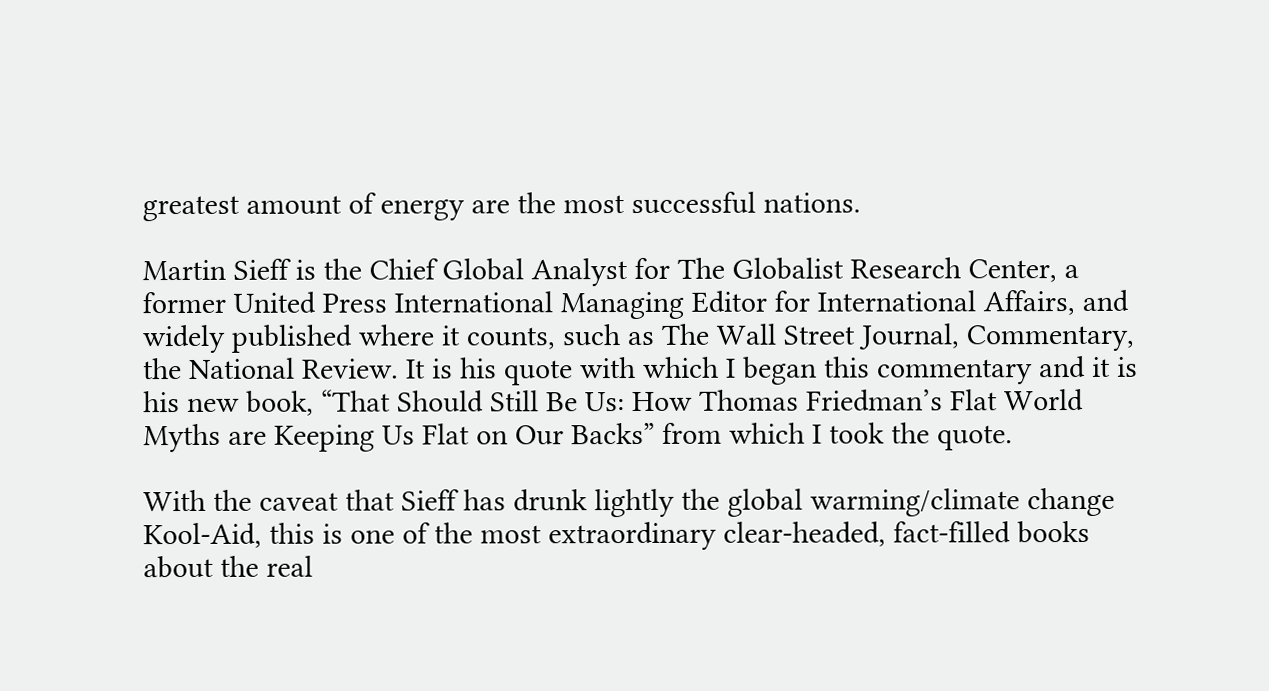greatest amount of energy are the most successful nations.

Martin Sieff is the Chief Global Analyst for The Globalist Research Center, a former United Press International Managing Editor for International Affairs, and widely published where it counts, such as The Wall Street Journal, Commentary, the National Review. It is his quote with which I began this commentary and it is his new book, “That Should Still Be Us: How Thomas Friedman’s Flat World Myths are Keeping Us Flat on Our Backs” from which I took the quote.

With the caveat that Sieff has drunk lightly the global warming/climate change Kool-Aid, this is one of the most extraordinary clear-headed, fact-filled books about the real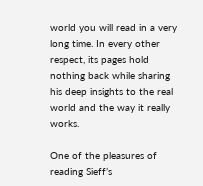world you will read in a very long time. In every other respect, its pages hold nothing back while sharing his deep insights to the real world and the way it really works.

One of the pleasures of reading Sieff’s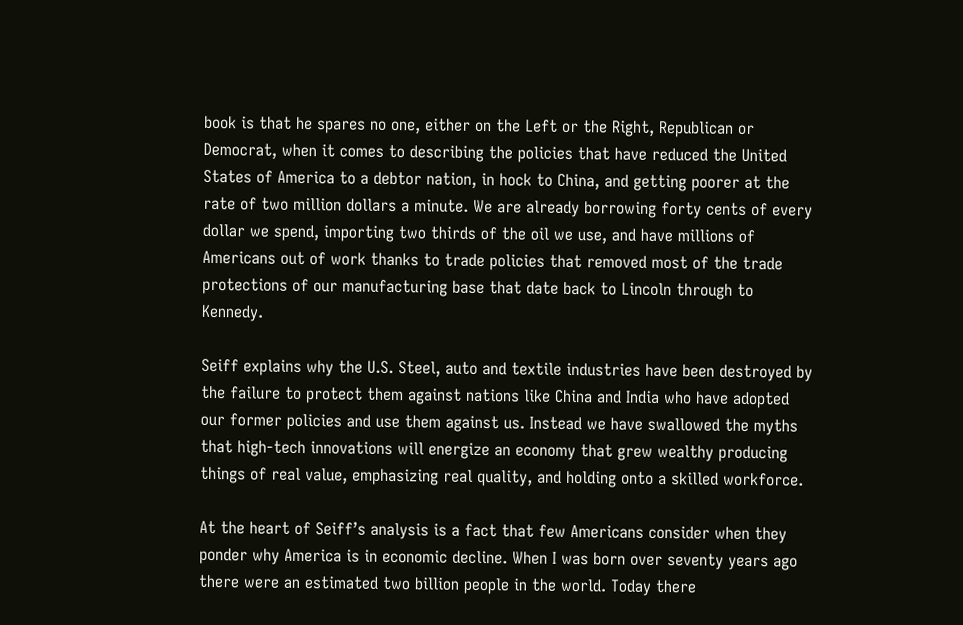book is that he spares no one, either on the Left or the Right, Republican or Democrat, when it comes to describing the policies that have reduced the United States of America to a debtor nation, in hock to China, and getting poorer at the rate of two million dollars a minute. We are already borrowing forty cents of every dollar we spend, importing two thirds of the oil we use, and have millions of Americans out of work thanks to trade policies that removed most of the trade protections of our manufacturing base that date back to Lincoln through to Kennedy.

Seiff explains why the U.S. Steel, auto and textile industries have been destroyed by the failure to protect them against nations like China and India who have adopted our former policies and use them against us. Instead we have swallowed the myths that high-tech innovations will energize an economy that grew wealthy producing things of real value, emphasizing real quality, and holding onto a skilled workforce.

At the heart of Seiff’s analysis is a fact that few Americans consider when they ponder why America is in economic decline. When I was born over seventy years ago there were an estimated two billion people in the world. Today there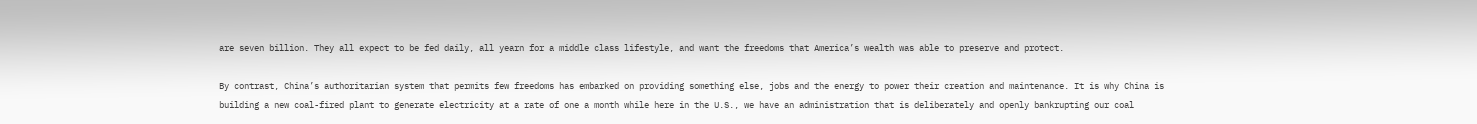are seven billion. They all expect to be fed daily, all yearn for a middle class lifestyle, and want the freedoms that America’s wealth was able to preserve and protect.

By contrast, China’s authoritarian system that permits few freedoms has embarked on providing something else, jobs and the energy to power their creation and maintenance. It is why China is building a new coal-fired plant to generate electricity at a rate of one a month while here in the U.S., we have an administration that is deliberately and openly bankrupting our coal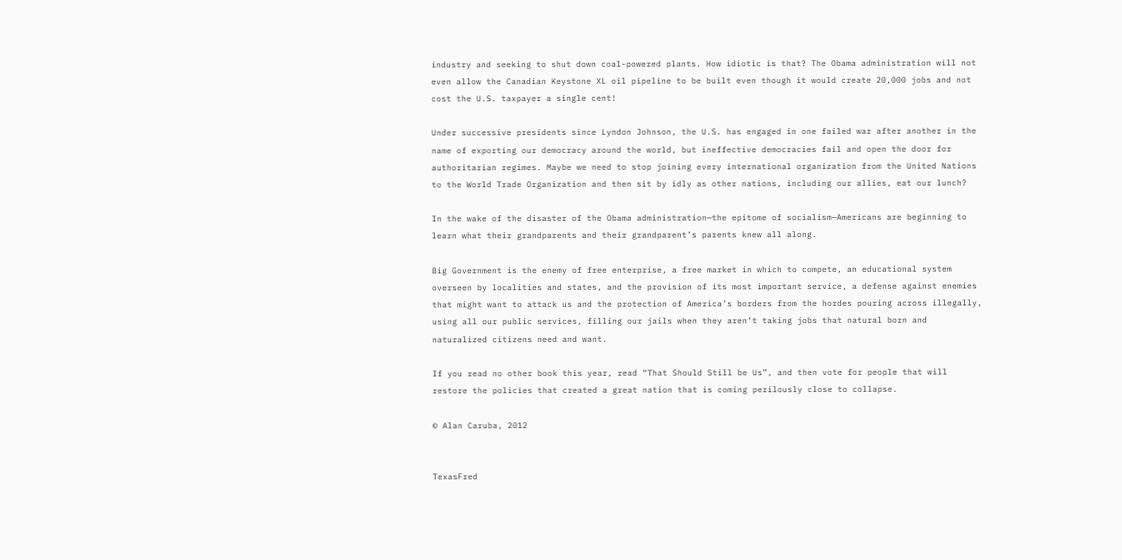industry and seeking to shut down coal-powered plants. How idiotic is that? The Obama administration will not even allow the Canadian Keystone XL oil pipeline to be built even though it would create 20,000 jobs and not cost the U.S. taxpayer a single cent!

Under successive presidents since Lyndon Johnson, the U.S. has engaged in one failed war after another in the name of exporting our democracy around the world, but ineffective democracies fail and open the door for authoritarian regimes. Maybe we need to stop joining every international organization from the United Nations to the World Trade Organization and then sit by idly as other nations, including our allies, eat our lunch?

In the wake of the disaster of the Obama administration—the epitome of socialism—Americans are beginning to learn what their grandparents and their grandparent’s parents knew all along.

Big Government is the enemy of free enterprise, a free market in which to compete, an educational system overseen by localities and states, and the provision of its most important service, a defense against enemies that might want to attack us and the protection of America’s borders from the hordes pouring across illegally, using all our public services, filling our jails when they aren’t taking jobs that natural born and naturalized citizens need and want.

If you read no other book this year, read “That Should Still be Us”, and then vote for people that will restore the policies that created a great nation that is coming perilously close to collapse.

© Alan Caruba, 2012


TexasFred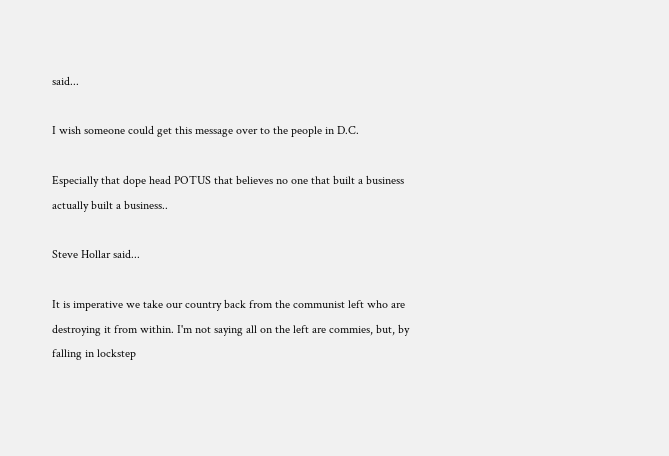said...

I wish someone could get this message over to the people in D.C.

Especially that dope head POTUS that believes no one that built a business actually built a business..

Steve Hollar said...

It is imperative we take our country back from the communist left who are destroying it from within. I'm not saying all on the left are commies, but, by falling in lockstep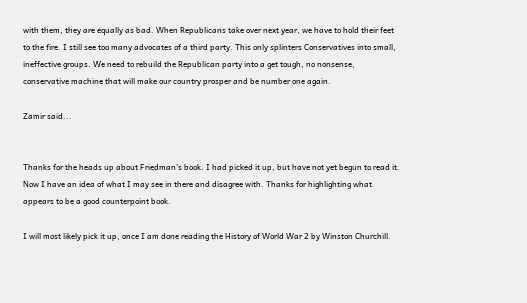with them, they are equally as bad. When Republicans take over next year, we have to hold their feet to the fire. I still see too many advocates of a third party. This only splinters Conservatives into small, ineffective groups. We need to rebuild the Republican party into a get tough, no nonsense, conservative machine that will make our country prosper and be number one again.

Zamir said...


Thanks for the heads up about Friedman's book. I had picked it up, but have not yet begun to read it. Now I have an idea of what I may see in there and disagree with. Thanks for highlighting what appears to be a good counterpoint book.

I will most likely pick it up, once I am done reading the History of World War 2 by Winston Churchill.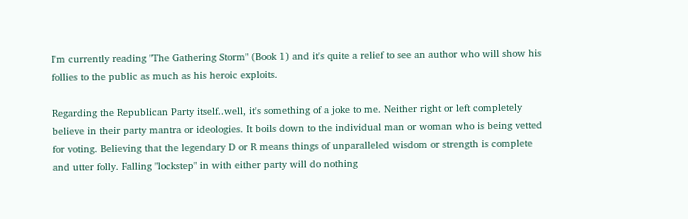I'm currently reading "The Gathering Storm" (Book 1) and it's quite a relief to see an author who will show his follies to the public as much as his heroic exploits.

Regarding the Republican Party itself..well, it's something of a joke to me. Neither right or left completely believe in their party mantra or ideologies. It boils down to the individual man or woman who is being vetted for voting. Believing that the legendary D or R means things of unparalleled wisdom or strength is complete and utter folly. Falling "lockstep" in with either party will do nothing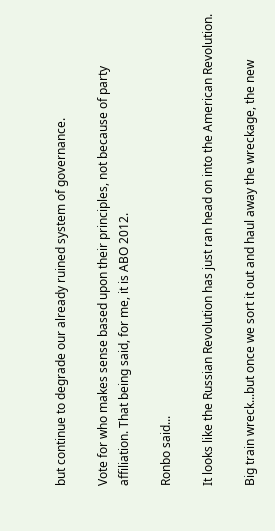but continue to degrade our already ruined system of governance.

Vote for who makes sense based upon their principles, not because of party affiliation. That being said, for me, it is ABO 2012.

Ronbo said...

It looks like the Russian Revolution has just ran head on into the American Revolution.

Big train wreck...but once we sort it out and haul away the wreckage, the new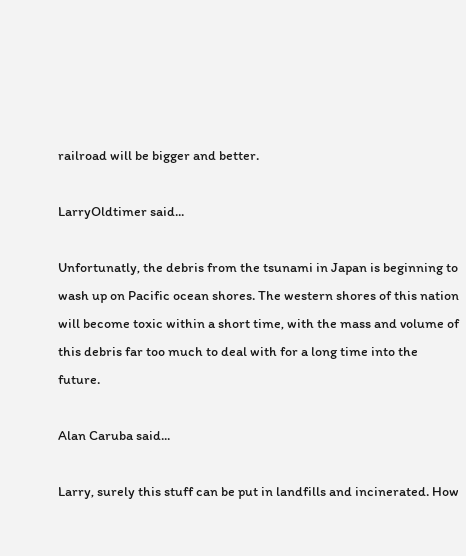railroad will be bigger and better.

LarryOldtimer said...

Unfortunatly, the debris from the tsunami in Japan is beginning to wash up on Pacific ocean shores. The western shores of this nation will become toxic within a short time, with the mass and volume of this debris far too much to deal with for a long time into the future.

Alan Caruba said...

Larry, surely this stuff can be put in landfills and incinerated. How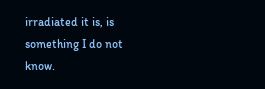irradiated it is, is something I do not know.